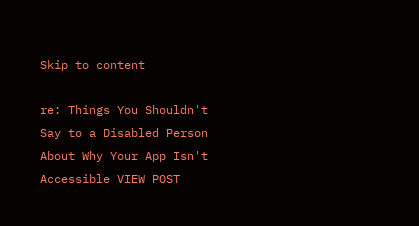Skip to content

re: Things You Shouldn't Say to a Disabled Person About Why Your App Isn't Accessible VIEW POST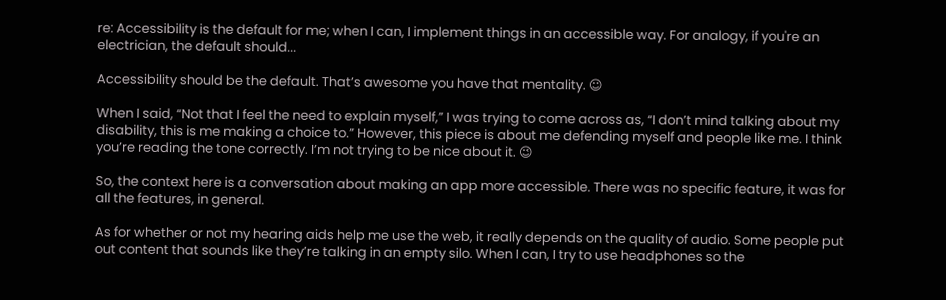re: Accessibility is the default for me; when I can, I implement things in an accessible way. For analogy, if you're an electrician, the default should...

Accessibility should be the default. That’s awesome you have that mentality. ☺

When I said, “Not that I feel the need to explain myself,” I was trying to come across as, “I don’t mind talking about my disability, this is me making a choice to.” However, this piece is about me defending myself and people like me. I think you’re reading the tone correctly. I’m not trying to be nice about it. 😉

So, the context here is a conversation about making an app more accessible. There was no specific feature, it was for all the features, in general.

As for whether or not my hearing aids help me use the web, it really depends on the quality of audio. Some people put out content that sounds like they’re talking in an empty silo. When I can, I try to use headphones so the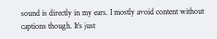sound is directly in my ears. I mostly avoid content without captions though. It’s just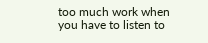too much work when you have to listen to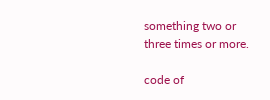something two or three times or more.

code of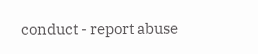conduct - report abuse